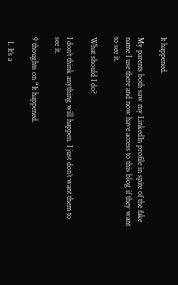It happened.

My parents both saw my LinkedIn profile in spite of the fake name I use there and now have access to this blog if they want to see it.

What should I do?

I don’t think anything will happen. I just don’t want them to see it.

9 thoughts on “It happened.

  1. It’s a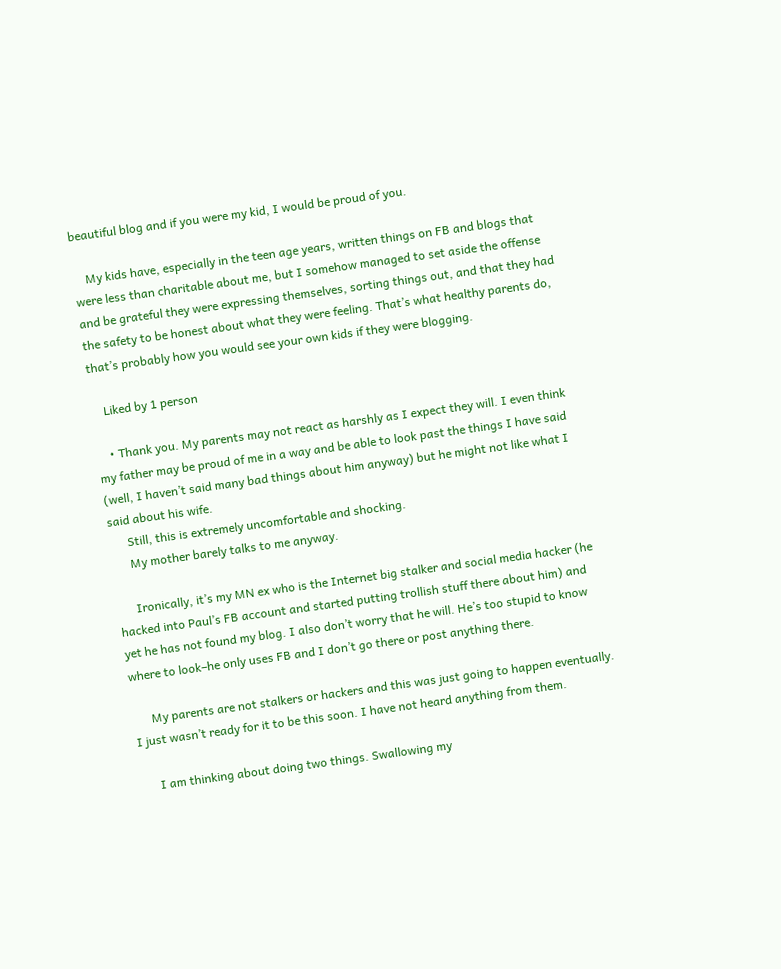beautiful blog and if you were my kid, I would be proud of you.

    My kids have, especially in the teen age years, written things on FB and blogs that were less than charitable about me, but I somehow managed to set aside the offense and be grateful they were expressing themselves, sorting things out, and that they had the safety to be honest about what they were feeling. That’s what healthy parents do, that’s probably how you would see your own kids if they were blogging.

    Liked by 1 person

    • Thank you. My parents may not react as harshly as I expect they will. I even think my father may be proud of me in a way and be able to look past the things I have said (well, I haven’t said many bad things about him anyway) but he might not like what I said about his wife.
      Still, this is extremely uncomfortable and shocking.
      My mother barely talks to me anyway.

      Ironically, it’s my MN ex who is the Internet big stalker and social media hacker (he hacked into Paul’s FB account and started putting trollish stuff there about him) and yet he has not found my blog. I also don’t worry that he will. He’s too stupid to know where to look–he only uses FB and I don’t go there or post anything there.

      My parents are not stalkers or hackers and this was just going to happen eventually. I just wasn’t ready for it to be this soon. I have not heard anything from them.

      I am thinking about doing two things. Swallowing my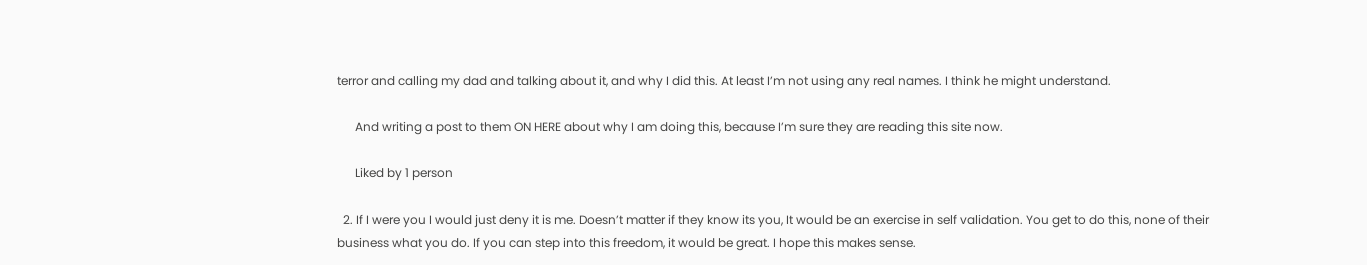terror and calling my dad and talking about it, and why I did this. At least I’m not using any real names. I think he might understand.

      And writing a post to them ON HERE about why I am doing this, because I’m sure they are reading this site now.

      Liked by 1 person

  2. If I were you I would just deny it is me. Doesn’t matter if they know its you, It would be an exercise in self validation. You get to do this, none of their business what you do. If you can step into this freedom, it would be great. I hope this makes sense.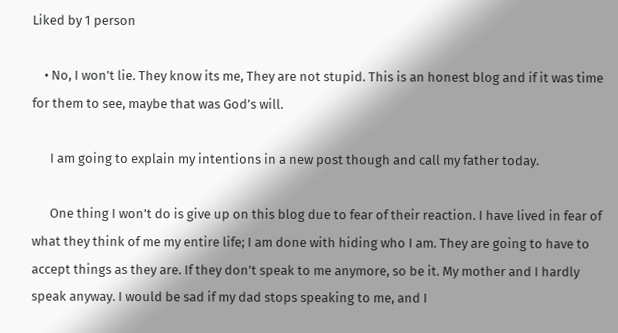Liked by 1 person

    • No, I won’t lie. They know its me, They are not stupid. This is an honest blog and if it was time for them to see, maybe that was God’s will.

      I am going to explain my intentions in a new post though and call my father today.

      One thing I won’t do is give up on this blog due to fear of their reaction. I have lived in fear of what they think of me my entire life; I am done with hiding who I am. They are going to have to accept things as they are. If they don’t speak to me anymore, so be it. My mother and I hardly speak anyway. I would be sad if my dad stops speaking to me, and I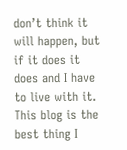don’t think it will happen, but if it does it does and I have to live with it. This blog is the best thing I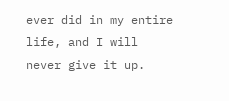ever did in my entire life, and I will never give it up.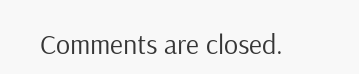Comments are closed.